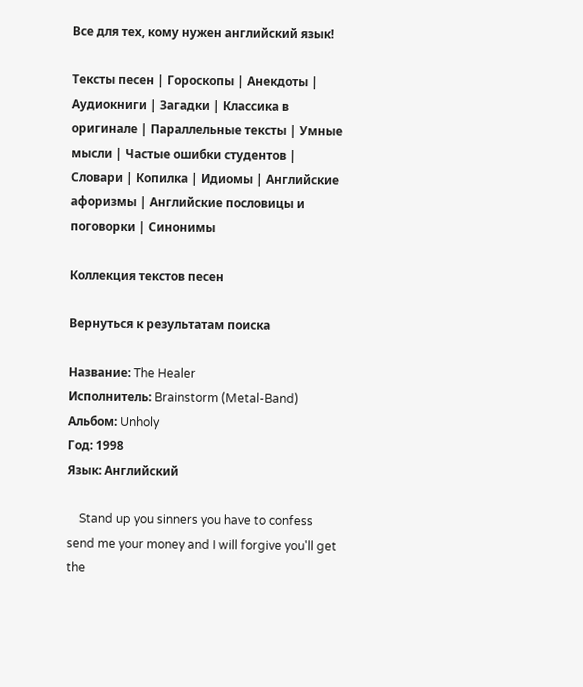Все для тех, кому нужен английский язык!

Тексты песен | Гороскопы | Анекдоты | Аудиокниги | Загадки | Классика в оригинале | Параллельные тексты | Умные мысли | Частые ошибки студентов | Словари | Копилка | Идиомы | Английские афоризмы | Английские пословицы и поговорки | Синонимы

Коллекция текстов песен

Вернуться к результатам поиска

Название: The Healer
Исполнитель: Brainstorm (Metal-Band)
Альбом: Unholy
Год: 1998
Язык: Английский

    Stand up you sinners you have to confess send me your money and I will forgive you'll get the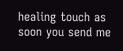healing touch as soon you send me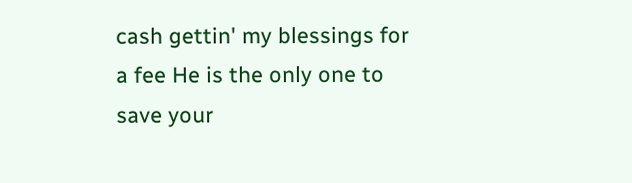cash gettin' my blessings for a fee He is the only one to save your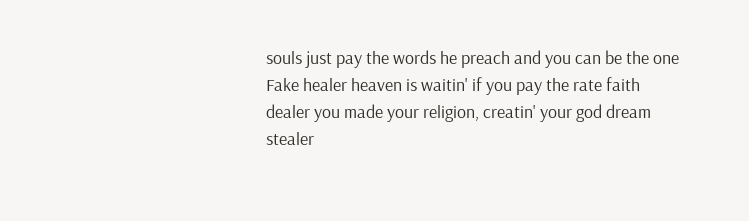souls just pay the words he preach and you can be the one Fake healer heaven is waitin' if you pay the rate faith dealer you made your religion, creatin' your god dream stealer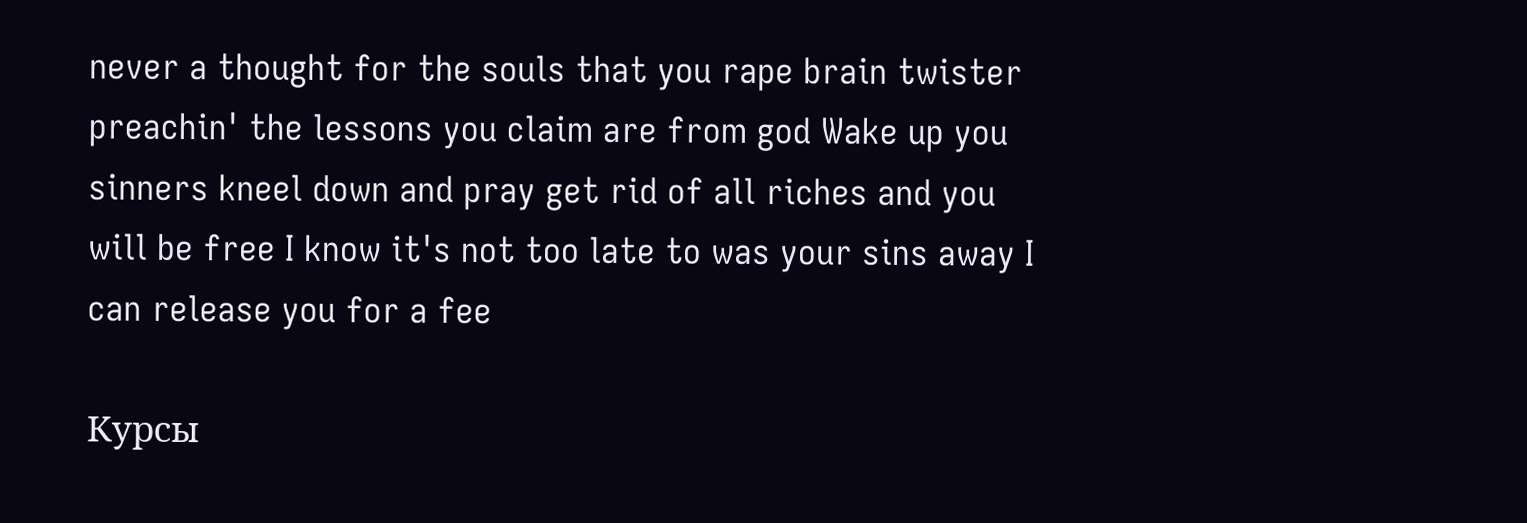never a thought for the souls that you rape brain twister preachin' the lessons you claim are from god Wake up you sinners kneel down and pray get rid of all riches and you will be free I know it's not too late to was your sins away I can release you for a fee

Курсы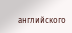английского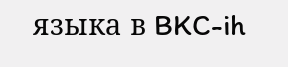языка в BKC-ih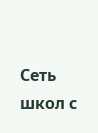Сеть школ с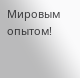Мировым опытом!